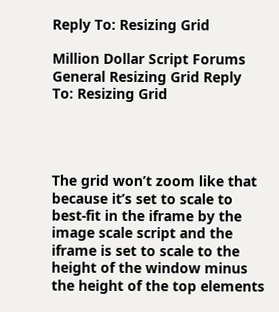Reply To: Resizing Grid

Million Dollar Script Forums General Resizing Grid Reply To: Resizing Grid




The grid won’t zoom like that because it’s set to scale to best-fit in the iframe by the image scale script and the iframe is set to scale to the height of the window minus the height of the top elements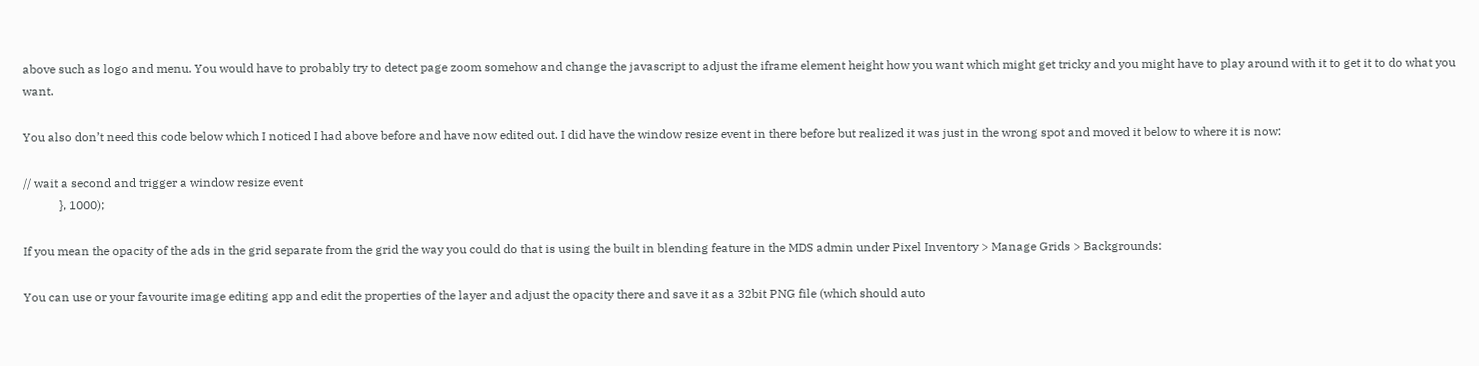above such as logo and menu. You would have to probably try to detect page zoom somehow and change the javascript to adjust the iframe element height how you want which might get tricky and you might have to play around with it to get it to do what you want.

You also don’t need this code below which I noticed I had above before and have now edited out. I did have the window resize event in there before but realized it was just in the wrong spot and moved it below to where it is now:

// wait a second and trigger a window resize event
            }, 1000);

If you mean the opacity of the ads in the grid separate from the grid the way you could do that is using the built in blending feature in the MDS admin under Pixel Inventory > Manage Grids > Backgrounds:

You can use or your favourite image editing app and edit the properties of the layer and adjust the opacity there and save it as a 32bit PNG file (which should auto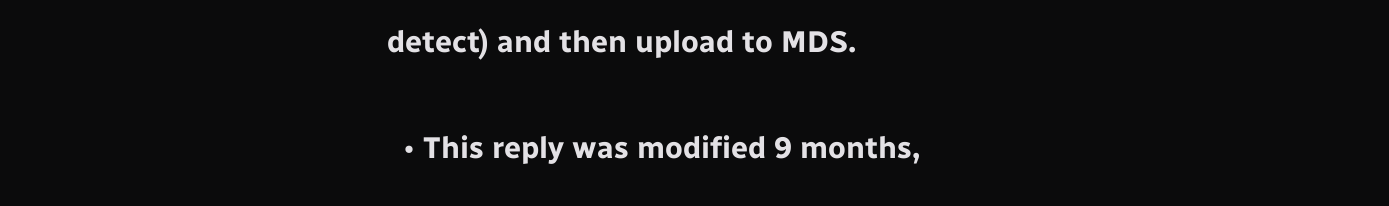detect) and then upload to MDS.

  • This reply was modified 9 months,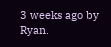3 weeks ago by  Ryan.